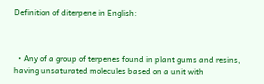Definition of diterpene in English:



  • Any of a group of terpenes found in plant gums and resins, having unsaturated molecules based on a unit with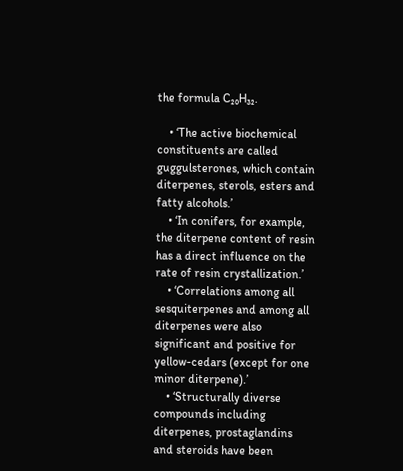the formula C₂₀H₃₂.

    • ‘The active biochemical constituents are called guggulsterones, which contain diterpenes, sterols, esters and fatty alcohols.’
    • ‘In conifers, for example, the diterpene content of resin has a direct influence on the rate of resin crystallization.’
    • ‘Correlations among all sesquiterpenes and among all diterpenes were also significant and positive for yellow-cedars (except for one minor diterpene).’
    • ‘Structurally diverse compounds including diterpenes, prostaglandins and steroids have been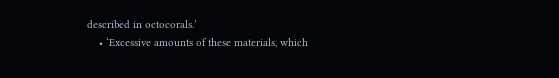described in octocorals.’
    • ‘Excessive amounts of these materials, which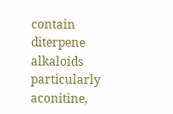contain diterpene alkaloids particularly aconitine,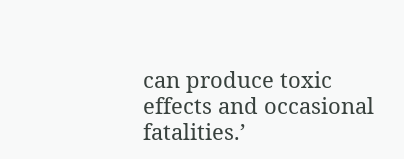can produce toxic effects and occasional fatalities.’